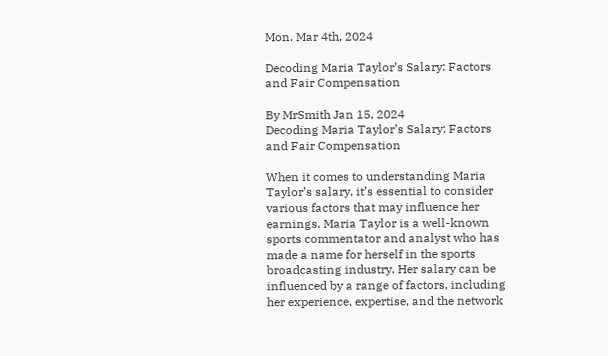Mon. Mar 4th, 2024

Decoding Maria Taylor’s Salary: Factors and Fair Compensation

By MrSmith Jan 15, 2024
Decoding Maria Taylor’s Salary: Factors and Fair Compensation

When it comes to understanding Maria Taylor’s salary, it’s essential to consider various factors that may influence her earnings. Maria Taylor is a well-known sports commentator and analyst who has made a name for herself in the sports broadcasting industry. Her salary can be influenced by a range of factors, including her experience, expertise, and the network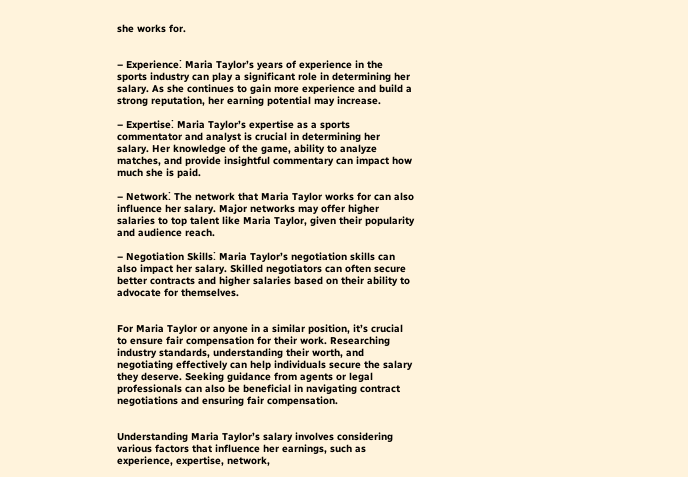she works for.


– Experience⁚ Maria Taylor’s years of experience in the sports industry can play a significant role in determining her salary. As she continues to gain more experience and build a strong reputation, her earning potential may increase.

– Expertise⁚ Maria Taylor’s expertise as a sports commentator and analyst is crucial in determining her salary. Her knowledge of the game, ability to analyze matches, and provide insightful commentary can impact how much she is paid.

– Network⁚ The network that Maria Taylor works for can also influence her salary. Major networks may offer higher salaries to top talent like Maria Taylor, given their popularity and audience reach.

– Negotiation Skills⁚ Maria Taylor’s negotiation skills can also impact her salary. Skilled negotiators can often secure better contracts and higher salaries based on their ability to advocate for themselves.


For Maria Taylor or anyone in a similar position, it’s crucial to ensure fair compensation for their work. Researching industry standards, understanding their worth, and negotiating effectively can help individuals secure the salary they deserve. Seeking guidance from agents or legal professionals can also be beneficial in navigating contract negotiations and ensuring fair compensation.


Understanding Maria Taylor’s salary involves considering various factors that influence her earnings, such as experience, expertise, network,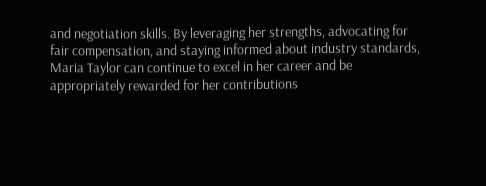and negotiation skills. By leveraging her strengths, advocating for fair compensation, and staying informed about industry standards, Maria Taylor can continue to excel in her career and be appropriately rewarded for her contributions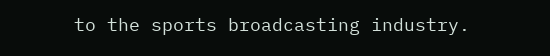to the sports broadcasting industry.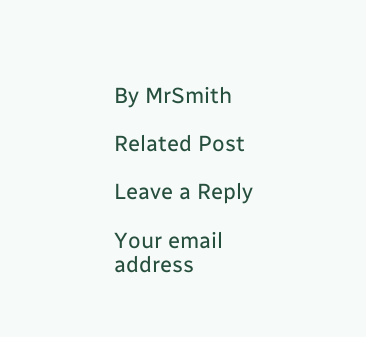By MrSmith

Related Post

Leave a Reply

Your email address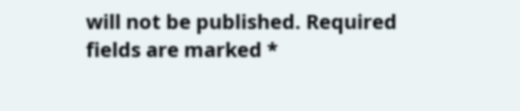will not be published. Required fields are marked *